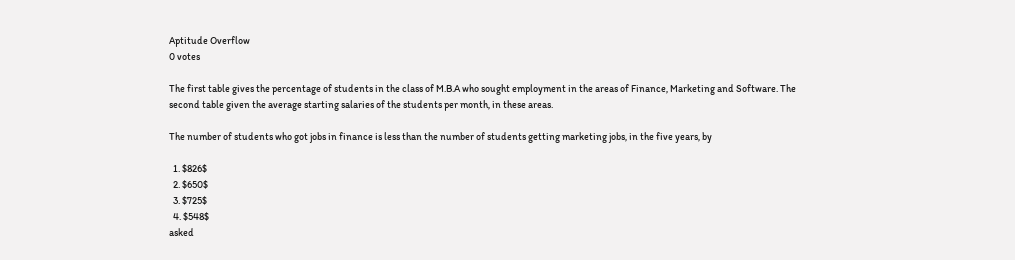Aptitude Overflow
0 votes

The first table gives the percentage of students in the class of M.B.A who sought employment in the areas of Finance, Marketing and Software. The second table given the average starting salaries of the students per month, in these areas.

The number of students who got jobs in finance is less than the number of students getting marketing jobs, in the five years, by

  1. $826$
  2. $650$
  3. $725$
  4. $548$
asked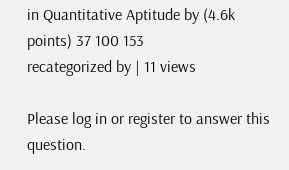in Quantitative Aptitude by (4.6k points) 37 100 153
recategorized by | 11 views

Please log in or register to answer this question.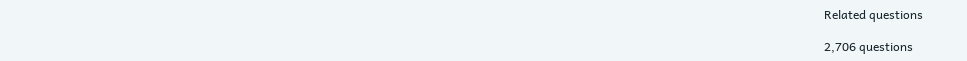Related questions

2,706 questions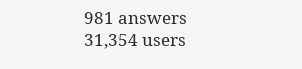981 answers
31,354 users